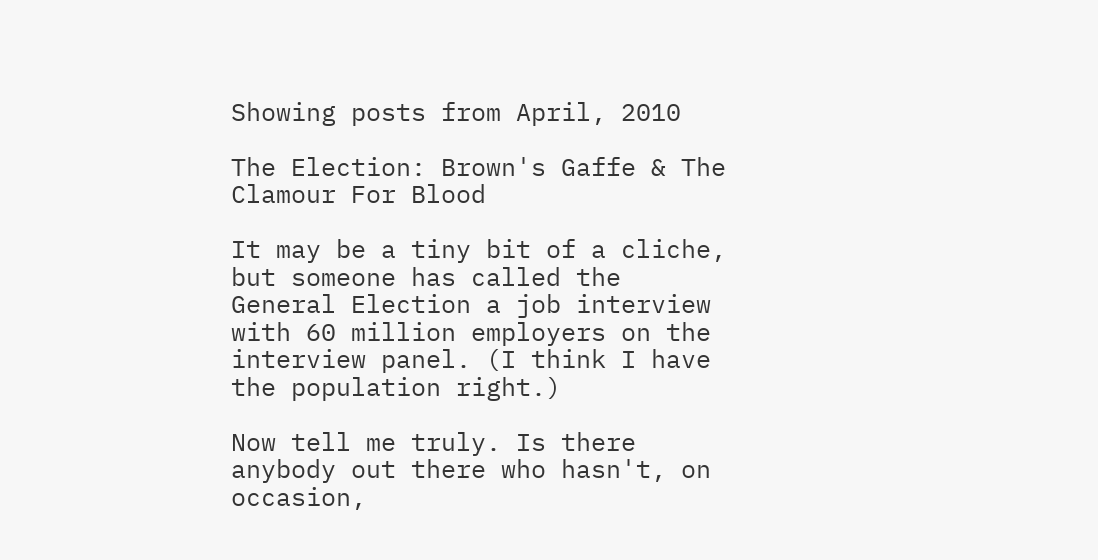Showing posts from April, 2010

The Election: Brown's Gaffe & The Clamour For Blood

It may be a tiny bit of a cliche, but someone has called the General Election a job interview with 60 million employers on the interview panel. (I think I have the population right.)

Now tell me truly. Is there anybody out there who hasn't, on occasion,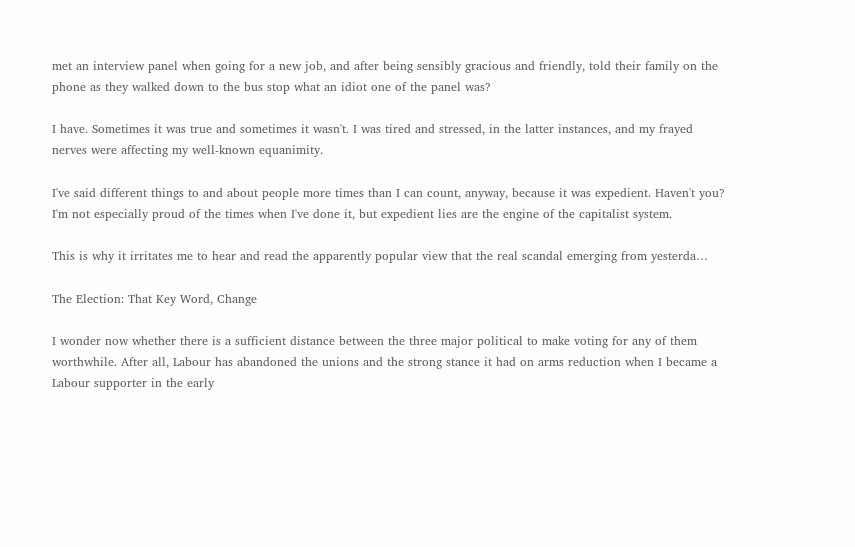met an interview panel when going for a new job, and after being sensibly gracious and friendly, told their family on the phone as they walked down to the bus stop what an idiot one of the panel was?

I have. Sometimes it was true and sometimes it wasn't. I was tired and stressed, in the latter instances, and my frayed nerves were affecting my well-known equanimity.

I've said different things to and about people more times than I can count, anyway, because it was expedient. Haven't you? I'm not especially proud of the times when I've done it, but expedient lies are the engine of the capitalist system.

This is why it irritates me to hear and read the apparently popular view that the real scandal emerging from yesterda…

The Election: That Key Word, Change

I wonder now whether there is a sufficient distance between the three major political to make voting for any of them worthwhile. After all, Labour has abandoned the unions and the strong stance it had on arms reduction when I became a Labour supporter in the early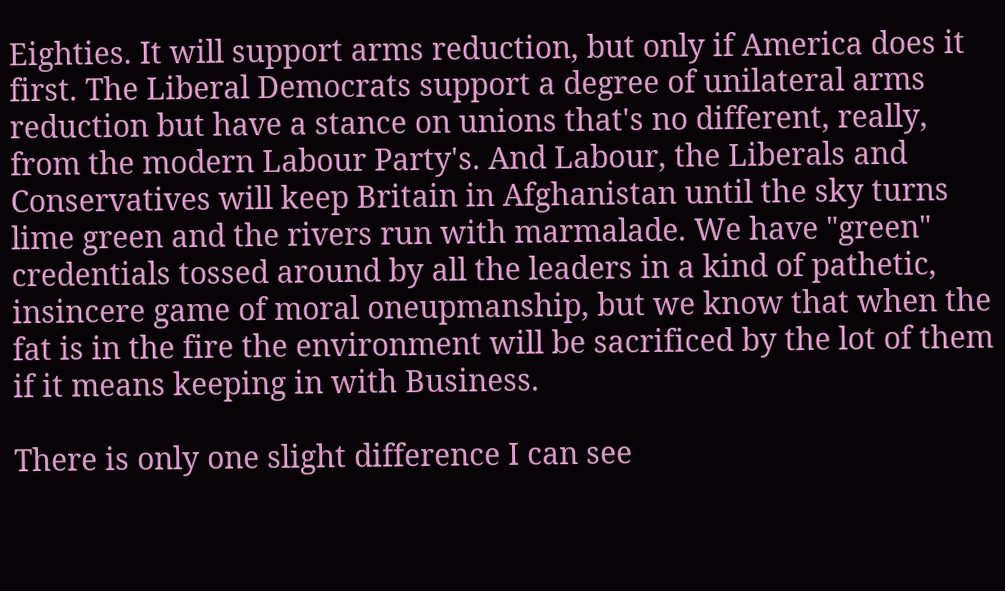Eighties. It will support arms reduction, but only if America does it first. The Liberal Democrats support a degree of unilateral arms reduction but have a stance on unions that's no different, really, from the modern Labour Party's. And Labour, the Liberals and Conservatives will keep Britain in Afghanistan until the sky turns lime green and the rivers run with marmalade. We have "green" credentials tossed around by all the leaders in a kind of pathetic, insincere game of moral oneupmanship, but we know that when the fat is in the fire the environment will be sacrificed by the lot of them if it means keeping in with Business.

There is only one slight difference I can see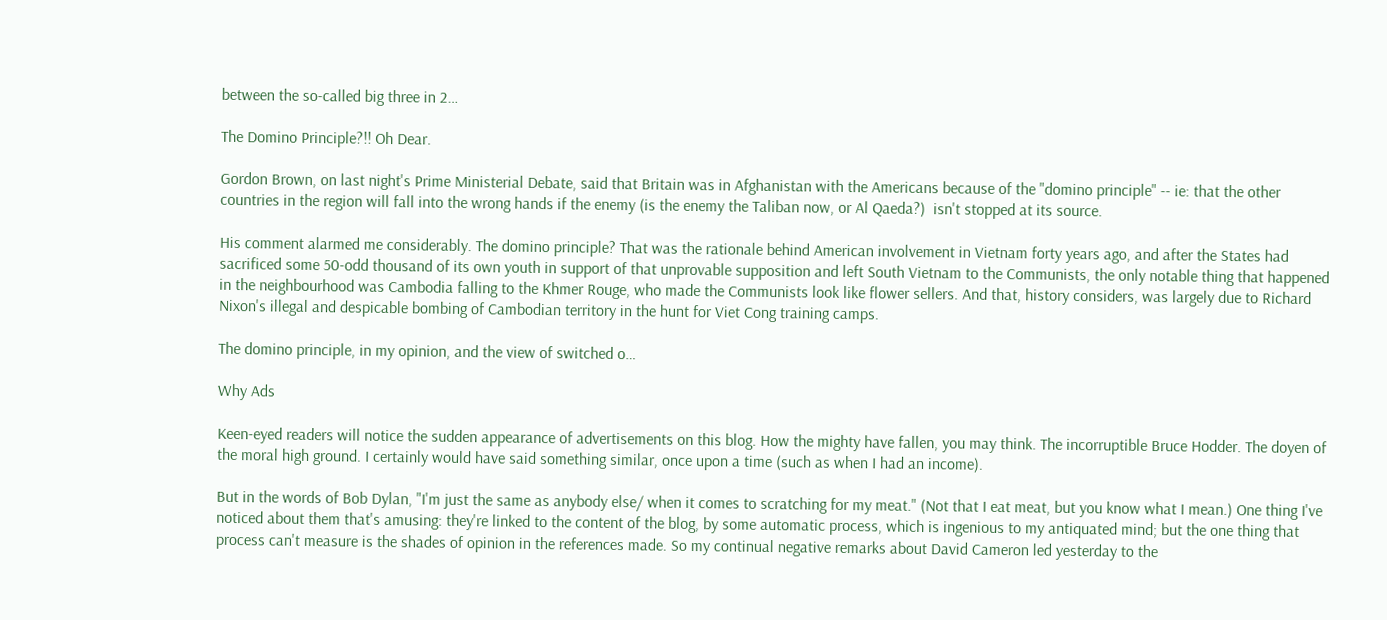between the so-called big three in 2…

The Domino Principle?!! Oh Dear.

Gordon Brown, on last night's Prime Ministerial Debate, said that Britain was in Afghanistan with the Americans because of the "domino principle" -- ie: that the other countries in the region will fall into the wrong hands if the enemy (is the enemy the Taliban now, or Al Qaeda?)  isn't stopped at its source.

His comment alarmed me considerably. The domino principle? That was the rationale behind American involvement in Vietnam forty years ago, and after the States had sacrificed some 50-odd thousand of its own youth in support of that unprovable supposition and left South Vietnam to the Communists, the only notable thing that happened in the neighbourhood was Cambodia falling to the Khmer Rouge, who made the Communists look like flower sellers. And that, history considers, was largely due to Richard Nixon's illegal and despicable bombing of Cambodian territory in the hunt for Viet Cong training camps.

The domino principle, in my opinion, and the view of switched o…

Why Ads

Keen-eyed readers will notice the sudden appearance of advertisements on this blog. How the mighty have fallen, you may think. The incorruptible Bruce Hodder. The doyen of the moral high ground. I certainly would have said something similar, once upon a time (such as when I had an income).

But in the words of Bob Dylan, "I'm just the same as anybody else/ when it comes to scratching for my meat." (Not that I eat meat, but you know what I mean.) One thing I've noticed about them that's amusing: they're linked to the content of the blog, by some automatic process, which is ingenious to my antiquated mind; but the one thing that process can't measure is the shades of opinion in the references made. So my continual negative remarks about David Cameron led yesterday to the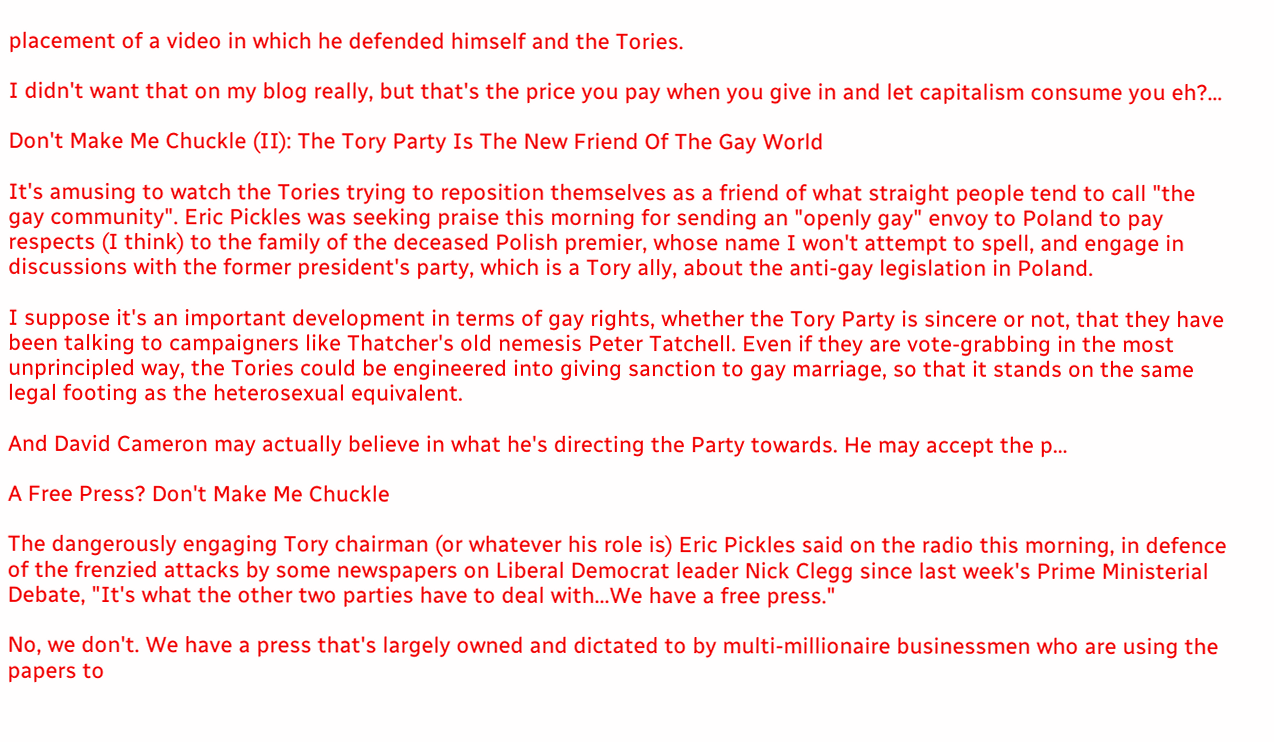placement of a video in which he defended himself and the Tories.

I didn't want that on my blog really, but that's the price you pay when you give in and let capitalism consume you eh?…

Don't Make Me Chuckle (II): The Tory Party Is The New Friend Of The Gay World

It's amusing to watch the Tories trying to reposition themselves as a friend of what straight people tend to call "the gay community". Eric Pickles was seeking praise this morning for sending an "openly gay" envoy to Poland to pay respects (I think) to the family of the deceased Polish premier, whose name I won't attempt to spell, and engage in discussions with the former president's party, which is a Tory ally, about the anti-gay legislation in Poland.

I suppose it's an important development in terms of gay rights, whether the Tory Party is sincere or not, that they have been talking to campaigners like Thatcher's old nemesis Peter Tatchell. Even if they are vote-grabbing in the most unprincipled way, the Tories could be engineered into giving sanction to gay marriage, so that it stands on the same legal footing as the heterosexual equivalent.

And David Cameron may actually believe in what he's directing the Party towards. He may accept the p…

A Free Press? Don't Make Me Chuckle

The dangerously engaging Tory chairman (or whatever his role is) Eric Pickles said on the radio this morning, in defence of the frenzied attacks by some newspapers on Liberal Democrat leader Nick Clegg since last week's Prime Ministerial Debate, "It's what the other two parties have to deal with...We have a free press."

No, we don't. We have a press that's largely owned and dictated to by multi-millionaire businessmen who are using the papers to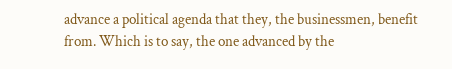advance a political agenda that they, the businessmen, benefit from. Which is to say, the one advanced by the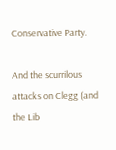Conservative Party.

And the scurrilous attacks on Clegg (and the Lib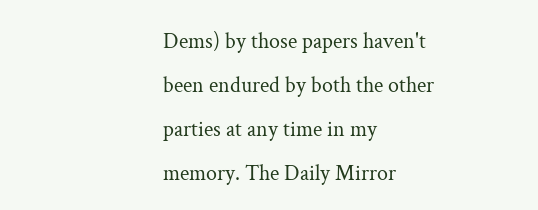Dems) by those papers haven't been endured by both the other parties at any time in my memory. The Daily Mirror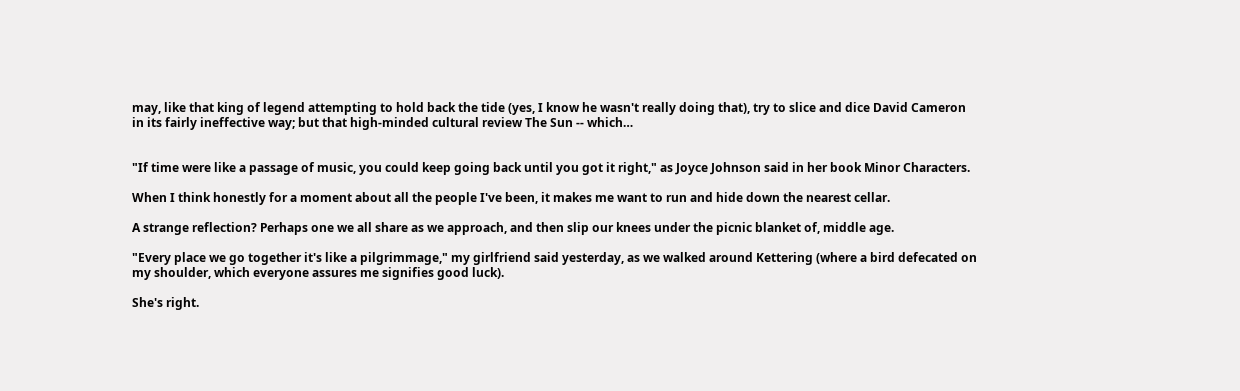may, like that king of legend attempting to hold back the tide (yes, I know he wasn't really doing that), try to slice and dice David Cameron in its fairly ineffective way; but that high-minded cultural review The Sun -- which…


"If time were like a passage of music, you could keep going back until you got it right," as Joyce Johnson said in her book Minor Characters.

When I think honestly for a moment about all the people I've been, it makes me want to run and hide down the nearest cellar.

A strange reflection? Perhaps one we all share as we approach, and then slip our knees under the picnic blanket of, middle age.

"Every place we go together it's like a pilgrimmage," my girlfriend said yesterday, as we walked around Kettering (where a bird defecated on my shoulder, which everyone assures me signifies good luck).

She's right.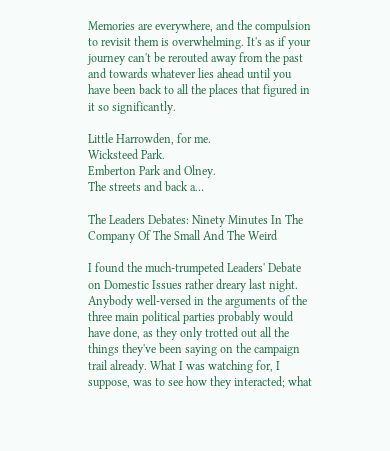Memories are everywhere, and the compulsion to revisit them is overwhelming. It's as if your journey can't be rerouted away from the past and towards whatever lies ahead until you have been back to all the places that figured in it so significantly.

Little Harrowden, for me.
Wicksteed Park.
Emberton Park and Olney.
The streets and back a…

The Leaders Debates: Ninety Minutes In The Company Of The Small And The Weird

I found the much-trumpeted Leaders' Debate on Domestic Issues rather dreary last night. Anybody well-versed in the arguments of the three main political parties probably would have done, as they only trotted out all the things they've been saying on the campaign trail already. What I was watching for, I suppose, was to see how they interacted; what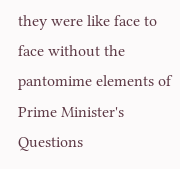they were like face to face without the pantomime elements of Prime Minister's Questions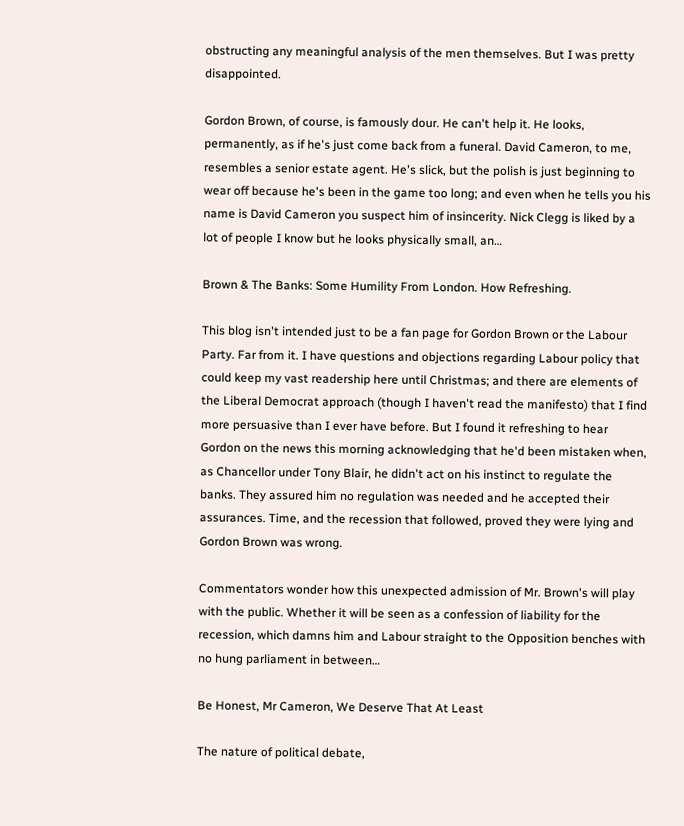obstructing any meaningful analysis of the men themselves. But I was pretty disappointed.

Gordon Brown, of course, is famously dour. He can't help it. He looks, permanently, as if he's just come back from a funeral. David Cameron, to me, resembles a senior estate agent. He's slick, but the polish is just beginning to wear off because he's been in the game too long; and even when he tells you his name is David Cameron you suspect him of insincerity. Nick Clegg is liked by a lot of people I know but he looks physically small, an…

Brown & The Banks: Some Humility From London. How Refreshing.

This blog isn't intended just to be a fan page for Gordon Brown or the Labour Party. Far from it. I have questions and objections regarding Labour policy that could keep my vast readership here until Christmas; and there are elements of the Liberal Democrat approach (though I haven't read the manifesto) that I find more persuasive than I ever have before. But I found it refreshing to hear Gordon on the news this morning acknowledging that he'd been mistaken when, as Chancellor under Tony Blair, he didn't act on his instinct to regulate the banks. They assured him no regulation was needed and he accepted their assurances. Time, and the recession that followed, proved they were lying and Gordon Brown was wrong.

Commentators wonder how this unexpected admission of Mr. Brown's will play with the public. Whether it will be seen as a confession of liability for the recession, which damns him and Labour straight to the Opposition benches with no hung parliament in between…

Be Honest, Mr Cameron, We Deserve That At Least

The nature of political debate,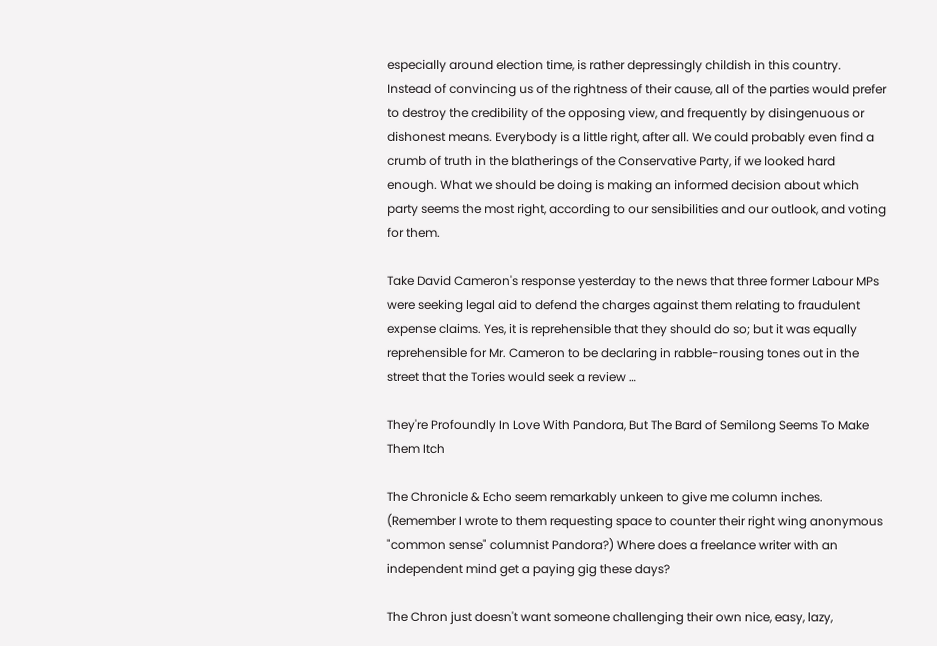especially around election time, is rather depressingly childish in this country. Instead of convincing us of the rightness of their cause, all of the parties would prefer to destroy the credibility of the opposing view, and frequently by disingenuous or dishonest means. Everybody is a little right, after all. We could probably even find a crumb of truth in the blatherings of the Conservative Party, if we looked hard enough. What we should be doing is making an informed decision about which party seems the most right, according to our sensibilities and our outlook, and voting for them.

Take David Cameron's response yesterday to the news that three former Labour MPs were seeking legal aid to defend the charges against them relating to fraudulent expense claims. Yes, it is reprehensible that they should do so; but it was equally reprehensible for Mr. Cameron to be declaring in rabble-rousing tones out in the street that the Tories would seek a review …

They're Profoundly In Love With Pandora, But The Bard of Semilong Seems To Make Them Itch

The Chronicle & Echo seem remarkably unkeen to give me column inches. (Remember I wrote to them requesting space to counter their right wing anonymous "common sense" columnist Pandora?) Where does a freelance writer with an independent mind get a paying gig these days?

The Chron just doesn't want someone challenging their own nice, easy, lazy,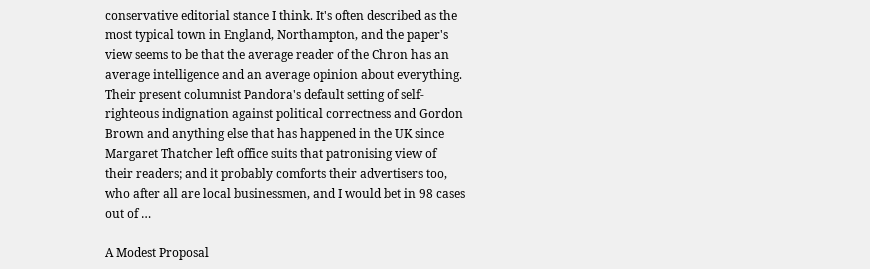conservative editorial stance I think. It's often described as the most typical town in England, Northampton, and the paper's view seems to be that the average reader of the Chron has an average intelligence and an average opinion about everything. Their present columnist Pandora's default setting of self-righteous indignation against political correctness and Gordon Brown and anything else that has happened in the UK since Margaret Thatcher left office suits that patronising view of their readers; and it probably comforts their advertisers too, who after all are local businessmen, and I would bet in 98 cases out of …

A Modest Proposal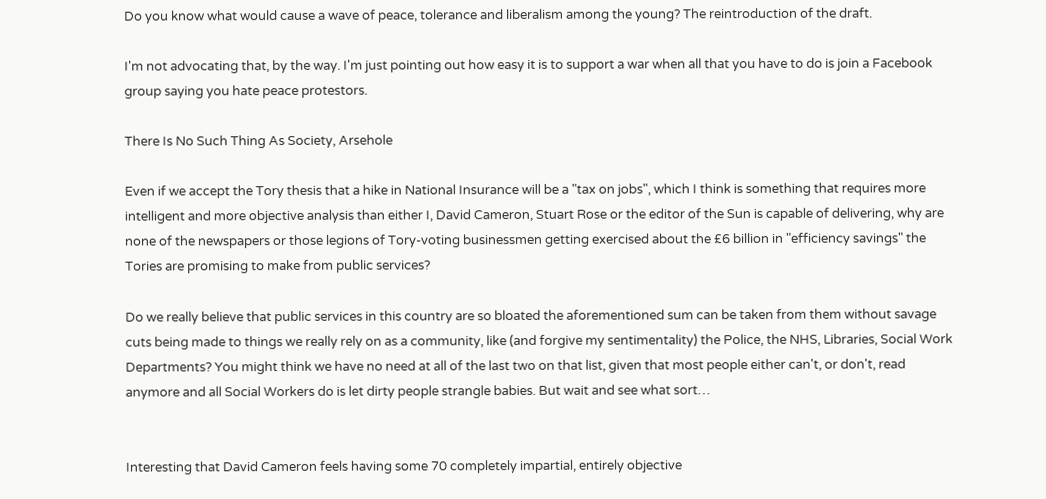Do you know what would cause a wave of peace, tolerance and liberalism among the young? The reintroduction of the draft.

I'm not advocating that, by the way. I'm just pointing out how easy it is to support a war when all that you have to do is join a Facebook group saying you hate peace protestors.

There Is No Such Thing As Society, Arsehole

Even if we accept the Tory thesis that a hike in National Insurance will be a "tax on jobs", which I think is something that requires more intelligent and more objective analysis than either I, David Cameron, Stuart Rose or the editor of the Sun is capable of delivering, why are none of the newspapers or those legions of Tory-voting businessmen getting exercised about the £6 billion in "efficiency savings" the Tories are promising to make from public services?

Do we really believe that public services in this country are so bloated the aforementioned sum can be taken from them without savage cuts being made to things we really rely on as a community, like (and forgive my sentimentality) the Police, the NHS, Libraries, Social Work Departments? You might think we have no need at all of the last two on that list, given that most people either can't, or don't, read anymore and all Social Workers do is let dirty people strangle babies. But wait and see what sort…


Interesting that David Cameron feels having some 70 completely impartial, entirely objective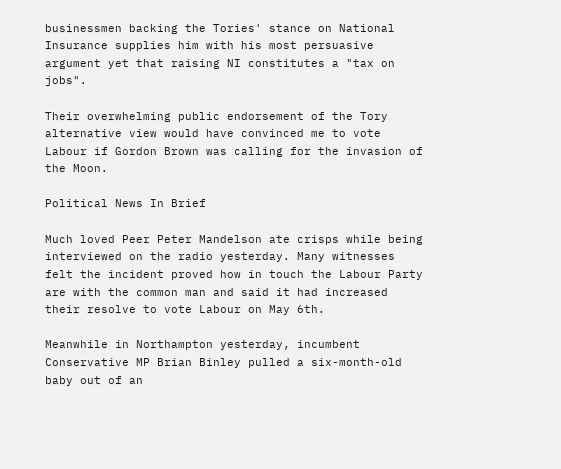businessmen backing the Tories' stance on National Insurance supplies him with his most persuasive argument yet that raising NI constitutes a "tax on jobs".

Their overwhelming public endorsement of the Tory alternative view would have convinced me to vote Labour if Gordon Brown was calling for the invasion of the Moon.

Political News In Brief

Much loved Peer Peter Mandelson ate crisps while being interviewed on the radio yesterday. Many witnesses felt the incident proved how in touch the Labour Party are with the common man and said it had increased their resolve to vote Labour on May 6th.

Meanwhile in Northampton yesterday, incumbent Conservative MP Brian Binley pulled a six-month-old baby out of an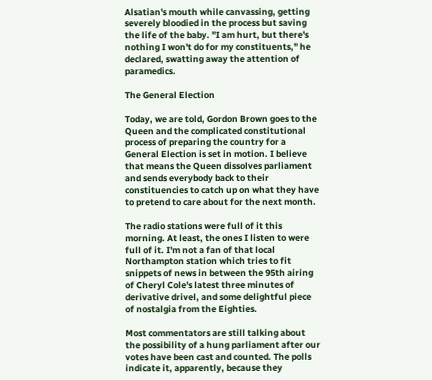Alsatian's mouth while canvassing, getting severely bloodied in the process but saving the life of the baby. "I am hurt, but there's nothing I won't do for my constituents," he declared, swatting away the attention of paramedics.

The General Election

Today, we are told, Gordon Brown goes to the Queen and the complicated constitutional process of preparing the country for a General Election is set in motion. I believe that means the Queen dissolves parliament and sends everybody back to their constituencies to catch up on what they have to pretend to care about for the next month.

The radio stations were full of it this morning. At least, the ones I listen to were full of it. I'm not a fan of that local Northampton station which tries to fit snippets of news in between the 95th airing of Cheryl Cole's latest three minutes of derivative drivel, and some delightful piece of nostalgia from the Eighties.

Most commentators are still talking about the possibility of a hung parliament after our votes have been cast and counted. The polls indicate it, apparently, because they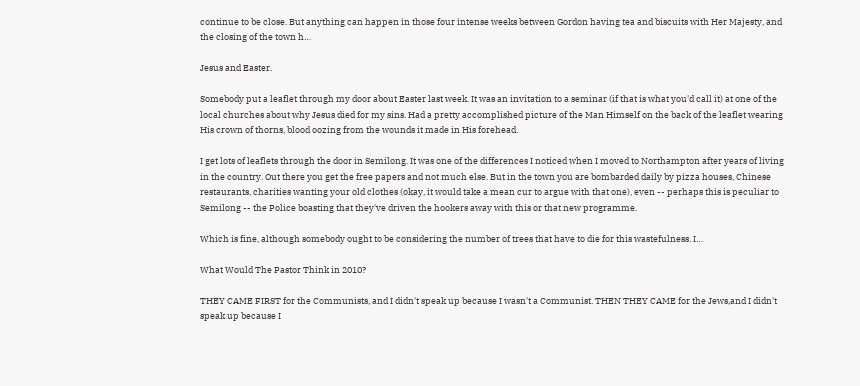continue to be close. But anything can happen in those four intense weeks between Gordon having tea and biscuits with Her Majesty, and the closing of the town h…

Jesus and Easter.

Somebody put a leaflet through my door about Easter last week. It was an invitation to a seminar (if that is what you'd call it) at one of the local churches about why Jesus died for my sins. Had a pretty accomplished picture of the Man Himself on the back of the leaflet wearing His crown of thorns, blood oozing from the wounds it made in His forehead.

I get lots of leaflets through the door in Semilong. It was one of the differences I noticed when I moved to Northampton after years of living in the country. Out there you get the free papers and not much else. But in the town you are bombarded daily by pizza houses, Chinese restaurants, charities wanting your old clothes (okay, it would take a mean cur to argue with that one), even -- perhaps this is peculiar to Semilong -- the Police boasting that they've driven the hookers away with this or that new programme.

Which is fine, although somebody ought to be considering the number of trees that have to die for this wastefulness. I…

What Would The Pastor Think in 2010?

THEY CAME FIRST for the Communists, and I didn't speak up because I wasn't a Communist. THEN THEY CAME for the Jews,and I didn't speak up because I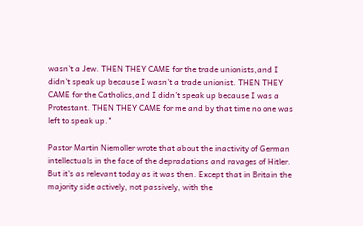wasn't a Jew. THEN THEY CAME for the trade unionists,and I didn't speak up because I wasn't a trade unionist. THEN THEY CAME for the Catholics,and I didn’t speak up because I was a Protestant. THEN THEY CAME for me and by that time no one was left to speak up."

Pastor Martin Niemoller wrote that about the inactivity of German intellectuals in the face of the depradations and ravages of Hitler. But it's as relevant today as it was then. Except that in Britain the majority side actively, not passively, with the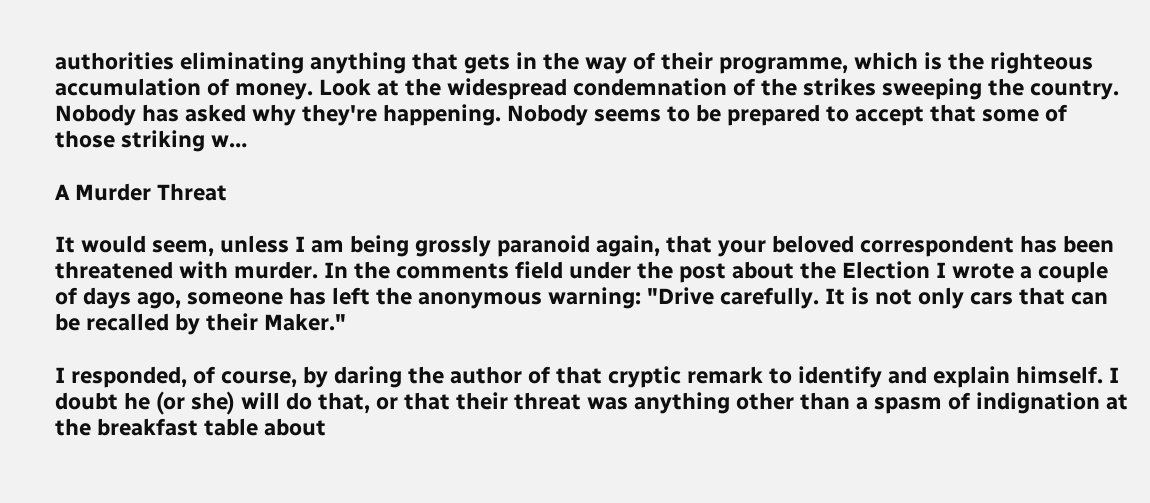authorities eliminating anything that gets in the way of their programme, which is the righteous accumulation of money. Look at the widespread condemnation of the strikes sweeping the country. Nobody has asked why they're happening. Nobody seems to be prepared to accept that some of those striking w…

A Murder Threat

It would seem, unless I am being grossly paranoid again, that your beloved correspondent has been threatened with murder. In the comments field under the post about the Election I wrote a couple of days ago, someone has left the anonymous warning: "Drive carefully. It is not only cars that can be recalled by their Maker."

I responded, of course, by daring the author of that cryptic remark to identify and explain himself. I doubt he (or she) will do that, or that their threat was anything other than a spasm of indignation at the breakfast table about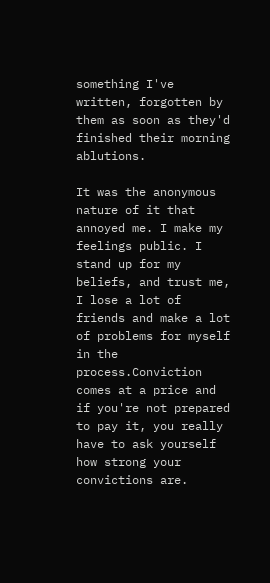something I've written, forgotten by them as soon as they'd finished their morning ablutions.

It was the anonymous nature of it that annoyed me. I make my feelings public. I stand up for my beliefs, and trust me, I lose a lot of friends and make a lot of problems for myself in the process.Conviction comes at a price and if you're not prepared to pay it, you really have to ask yourself how strong your convictions are.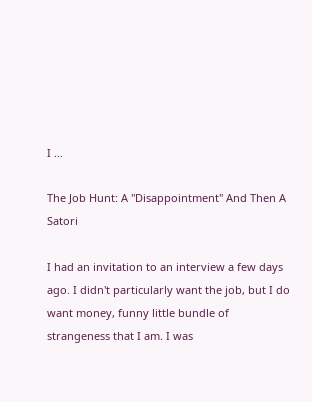I …

The Job Hunt: A "Disappointment" And Then A Satori

I had an invitation to an interview a few days ago. I didn't particularly want the job, but I do want money, funny little bundle of strangeness that I am. I was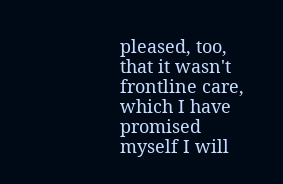pleased, too, that it wasn't frontline care, which I have promised myself I will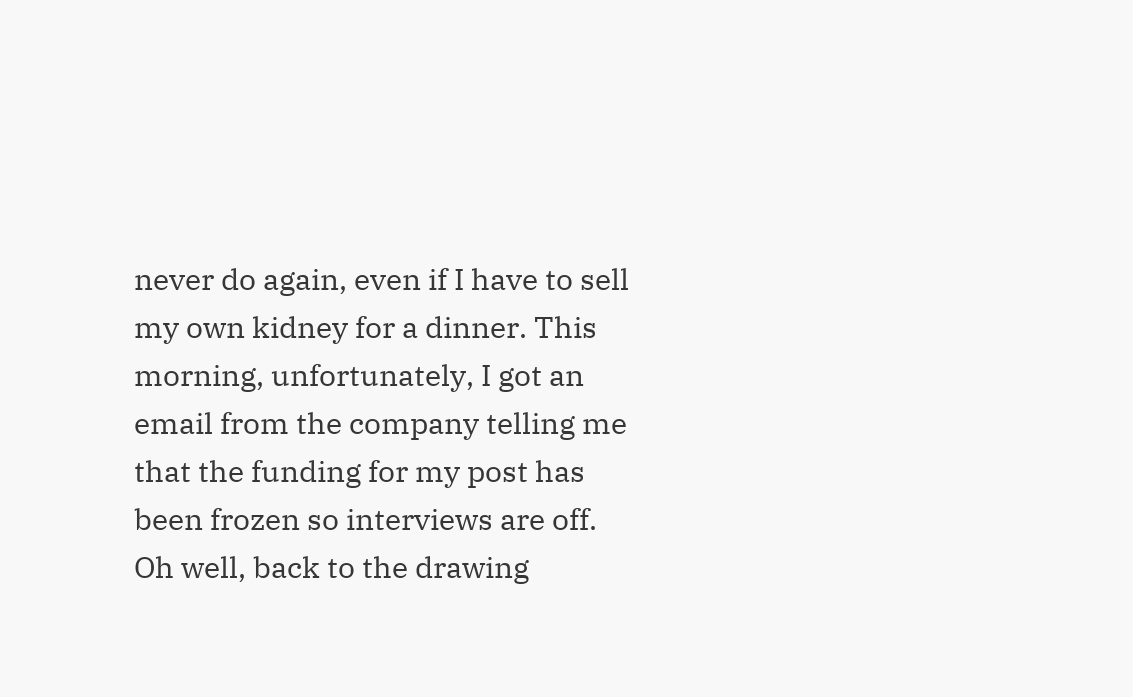never do again, even if I have to sell my own kidney for a dinner. This morning, unfortunately, I got an email from the company telling me that the funding for my post has been frozen so interviews are off. Oh well, back to the drawing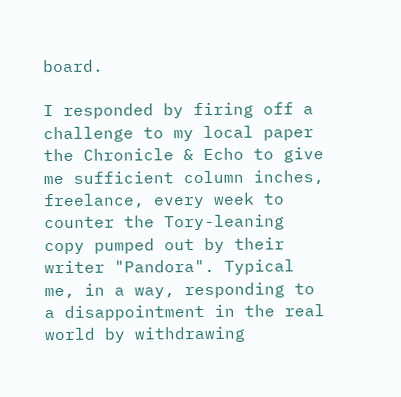board.

I responded by firing off a challenge to my local paper the Chronicle & Echo to give me sufficient column inches, freelance, every week to counter the Tory-leaning copy pumped out by their writer "Pandora". Typical me, in a way, responding to a disappointment in the real world by withdrawing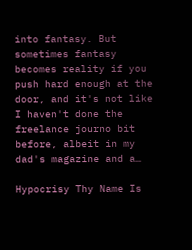into fantasy. But sometimes fantasy becomes reality if you push hard enough at the door, and it's not like I haven't done the freelance journo bit before, albeit in my dad's magazine and a…

Hypocrisy Thy Name Is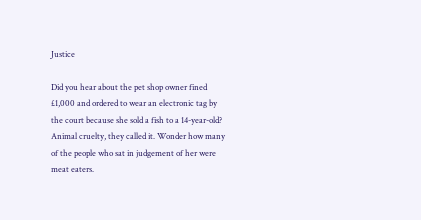Justice

Did you hear about the pet shop owner fined £1,000 and ordered to wear an electronic tag by the court because she sold a fish to a 14-year-old? Animal cruelty, they called it. Wonder how many of the people who sat in judgement of her were meat eaters.